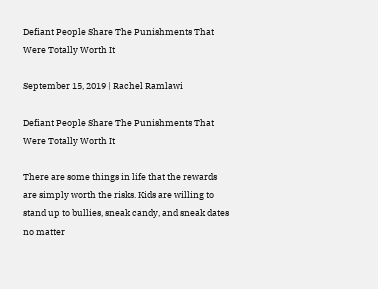Defiant People Share The Punishments That Were Totally Worth It

September 15, 2019 | Rachel Ramlawi

Defiant People Share The Punishments That Were Totally Worth It

There are some things in life that the rewards are simply worth the risks. Kids are willing to stand up to bullies, sneak candy, and sneak dates no matter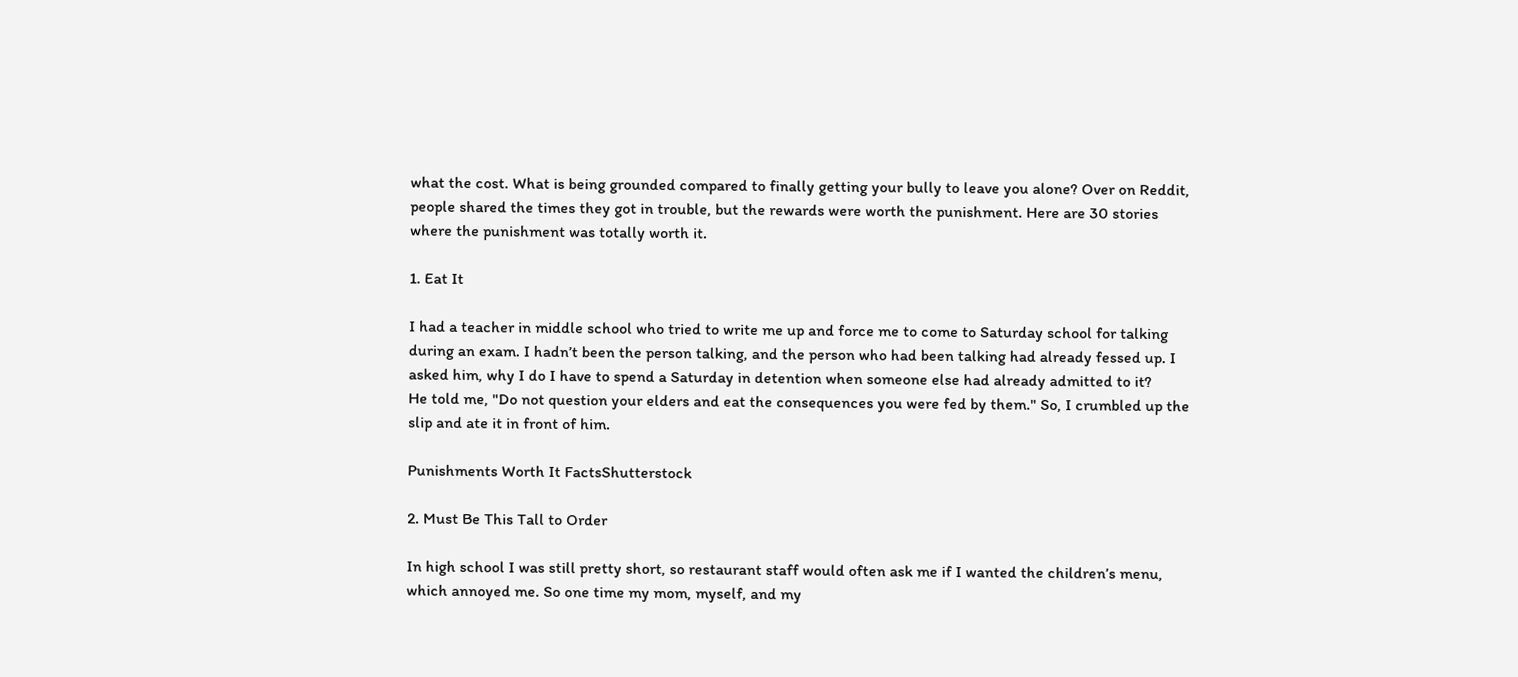what the cost. What is being grounded compared to finally getting your bully to leave you alone? Over on Reddit, people shared the times they got in trouble, but the rewards were worth the punishment. Here are 30 stories where the punishment was totally worth it.

1. Eat It

I had a teacher in middle school who tried to write me up and force me to come to Saturday school for talking during an exam. I hadn’t been the person talking, and the person who had been talking had already fessed up. I asked him, why I do I have to spend a Saturday in detention when someone else had already admitted to it?
He told me, "Do not question your elders and eat the consequences you were fed by them." So, I crumbled up the slip and ate it in front of him.

Punishments Worth It FactsShutterstock

2. Must Be This Tall to Order

In high school I was still pretty short, so restaurant staff would often ask me if I wanted the children’s menu, which annoyed me. So one time my mom, myself, and my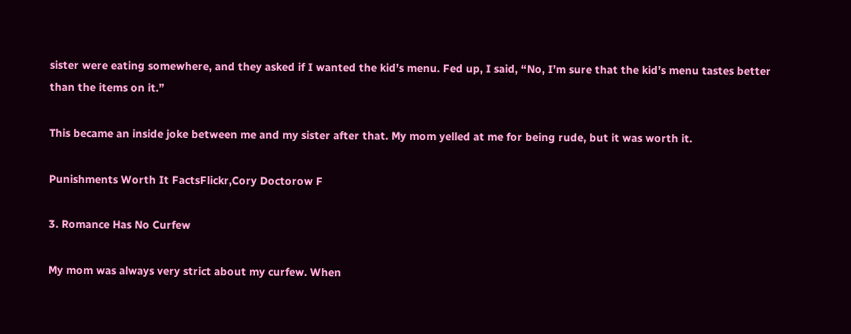sister were eating somewhere, and they asked if I wanted the kid’s menu. Fed up, I said, “No, I’m sure that the kid’s menu tastes better than the items on it.”

This became an inside joke between me and my sister after that. My mom yelled at me for being rude, but it was worth it.

Punishments Worth It FactsFlickr,Cory Doctorow F

3. Romance Has No Curfew

My mom was always very strict about my curfew. When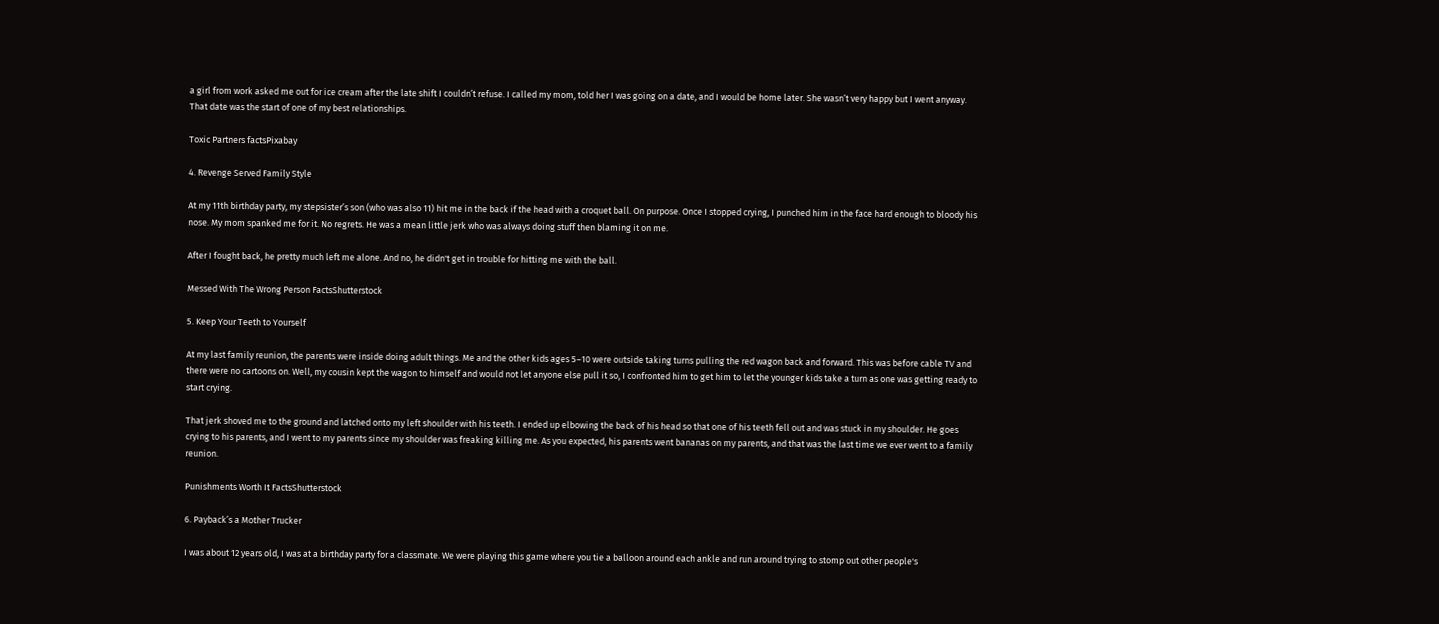a girl from work asked me out for ice cream after the late shift I couldn’t refuse. I called my mom, told her I was going on a date, and I would be home later. She wasn’t very happy but I went anyway. That date was the start of one of my best relationships.

Toxic Partners factsPixabay

4. Revenge Served Family Style

At my 11th birthday party, my stepsister’s son (who was also 11) hit me in the back if the head with a croquet ball. On purpose. Once I stopped crying, I punched him in the face hard enough to bloody his nose. My mom spanked me for it. No regrets. He was a mean little jerk who was always doing stuff then blaming it on me.

After I fought back, he pretty much left me alone. And no, he didn't get in trouble for hitting me with the ball.

Messed With The Wrong Person FactsShutterstock

5. Keep Your Teeth to Yourself

At my last family reunion, the parents were inside doing adult things. Me and the other kids ages 5–10 were outside taking turns pulling the red wagon back and forward. This was before cable TV and there were no cartoons on. Well, my cousin kept the wagon to himself and would not let anyone else pull it so, I confronted him to get him to let the younger kids take a turn as one was getting ready to start crying.

That jerk shoved me to the ground and latched onto my left shoulder with his teeth. I ended up elbowing the back of his head so that one of his teeth fell out and was stuck in my shoulder. He goes crying to his parents, and I went to my parents since my shoulder was freaking killing me. As you expected, his parents went bananas on my parents, and that was the last time we ever went to a family reunion.

Punishments Worth It FactsShutterstock

6. Payback’s a Mother Trucker

I was about 12 years old, I was at a birthday party for a classmate. We were playing this game where you tie a balloon around each ankle and run around trying to stomp out other people's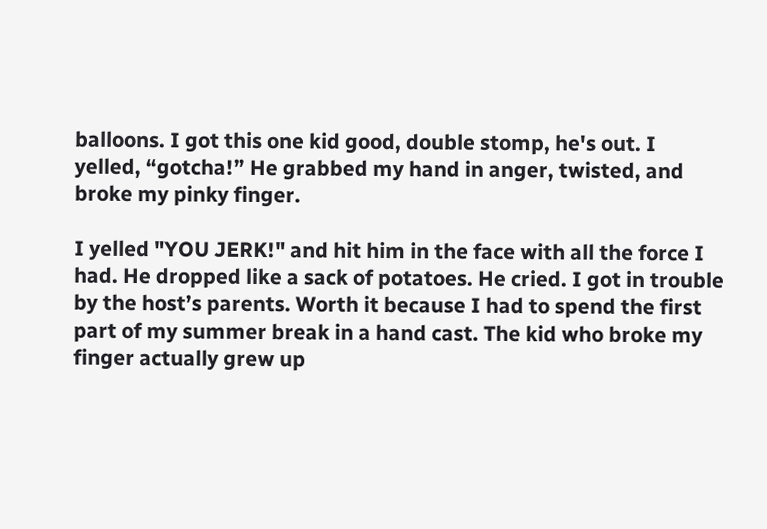balloons. I got this one kid good, double stomp, he's out. I yelled, “gotcha!” He grabbed my hand in anger, twisted, and broke my pinky finger.

I yelled "YOU JERK!" and hit him in the face with all the force I had. He dropped like a sack of potatoes. He cried. I got in trouble by the host’s parents. Worth it because I had to spend the first part of my summer break in a hand cast. The kid who broke my finger actually grew up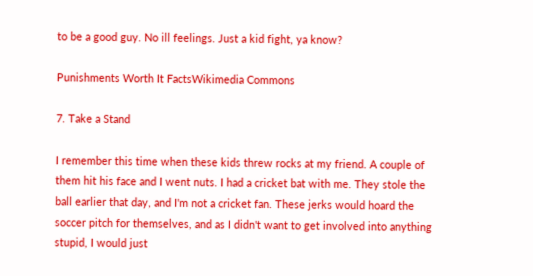to be a good guy. No ill feelings. Just a kid fight, ya know?

Punishments Worth It FactsWikimedia Commons

7. Take a Stand

I remember this time when these kids threw rocks at my friend. A couple of them hit his face and I went nuts. I had a cricket bat with me. They stole the ball earlier that day, and I'm not a cricket fan. These jerks would hoard the soccer pitch for themselves, and as I didn't want to get involved into anything stupid, I would just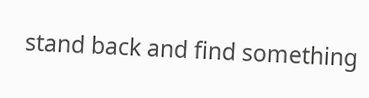stand back and find something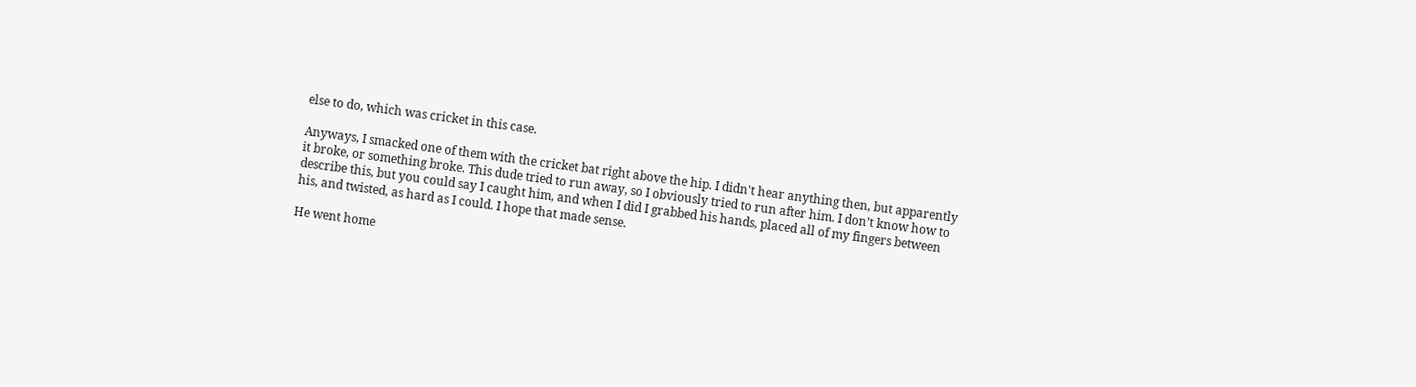else to do, which was cricket in this case.

Anyways, I smacked one of them with the cricket bat right above the hip. I didn't hear anything then, but apparently it broke, or something broke. This dude tried to run away, so I obviously tried to run after him. I don’t know how to describe this, but you could say I caught him, and when I did I grabbed his hands, placed all of my fingers between his, and twisted, as hard as I could. I hope that made sense.

He went home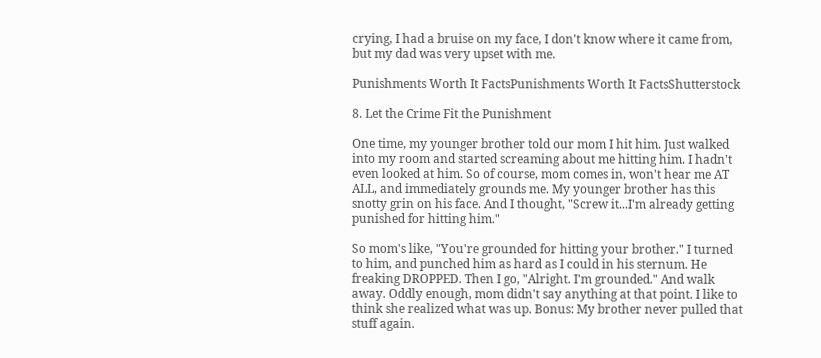crying, I had a bruise on my face, I don't know where it came from, but my dad was very upset with me.

Punishments Worth It FactsPunishments Worth It FactsShutterstock

8. Let the Crime Fit the Punishment

One time, my younger brother told our mom I hit him. Just walked into my room and started screaming about me hitting him. I hadn't even looked at him. So of course, mom comes in, won't hear me AT ALL, and immediately grounds me. My younger brother has this snotty grin on his face. And I thought, "Screw it...I'm already getting punished for hitting him."

So mom's like, "You're grounded for hitting your brother." I turned to him, and punched him as hard as I could in his sternum. He freaking DROPPED. Then I go, "Alright. I'm grounded." And walk away. Oddly enough, mom didn't say anything at that point. I like to think she realized what was up. Bonus: My brother never pulled that stuff again.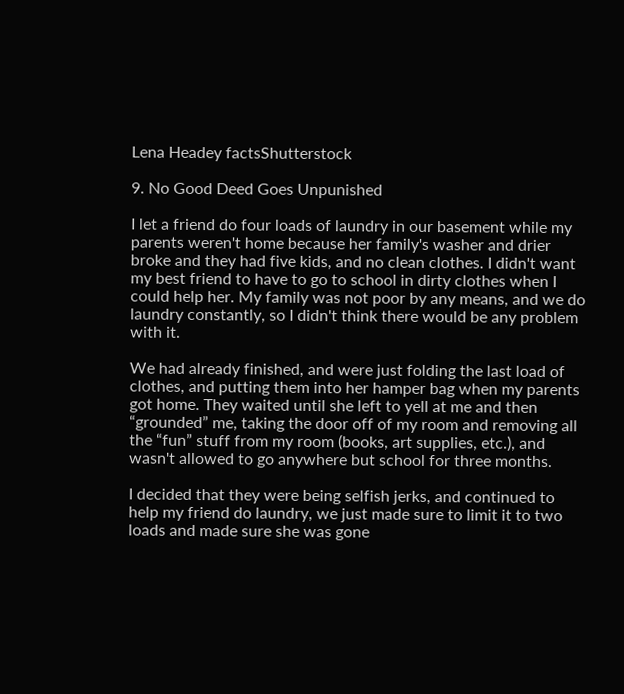Lena Headey factsShutterstock

9. No Good Deed Goes Unpunished

I let a friend do four loads of laundry in our basement while my parents weren't home because her family's washer and drier broke and they had five kids, and no clean clothes. I didn't want my best friend to have to go to school in dirty clothes when I could help her. My family was not poor by any means, and we do laundry constantly, so I didn't think there would be any problem with it.

We had already finished, and were just folding the last load of clothes, and putting them into her hamper bag when my parents got home. They waited until she left to yell at me and then “grounded” me, taking the door off of my room and removing all the “fun” stuff from my room (books, art supplies, etc.), and wasn't allowed to go anywhere but school for three months.

I decided that they were being selfish jerks, and continued to help my friend do laundry, we just made sure to limit it to two loads and made sure she was gone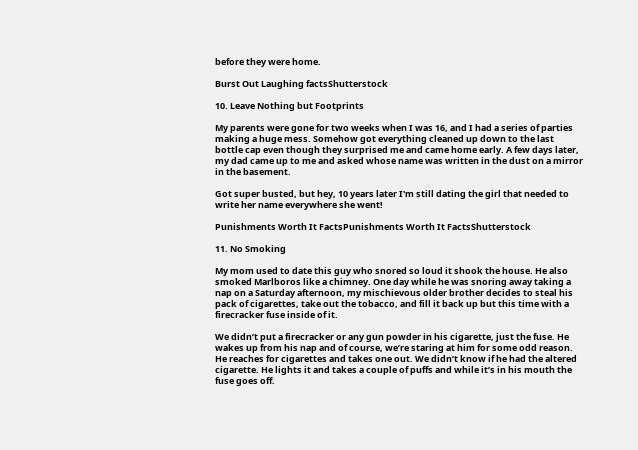before they were home.

Burst Out Laughing factsShutterstock

10. Leave Nothing but Footprints

My parents were gone for two weeks when I was 16, and I had a series of parties making a huge mess. Somehow got everything cleaned up down to the last bottle cap even though they surprised me and came home early. A few days later, my dad came up to me and asked whose name was written in the dust on a mirror in the basement.

Got super busted, but hey, 10 years later I'm still dating the girl that needed to write her name everywhere she went!

Punishments Worth It FactsPunishments Worth It FactsShutterstock

11. No Smoking

My mom used to date this guy who snored so loud it shook the house. He also smoked Marlboros like a chimney. One day while he was snoring away taking a nap on a Saturday afternoon, my mischievous older brother decides to steal his pack of cigarettes, take out the tobacco, and fill it back up but this time with a firecracker fuse inside of it.

We didn’t put a firecracker or any gun powder in his cigarette, just the fuse. He wakes up from his nap and of course, we’re staring at him for some odd reason. He reaches for cigarettes and takes one out. We didn’t know if he had the altered cigarette. He lights it and takes a couple of puffs and while it’s in his mouth the fuse goes off.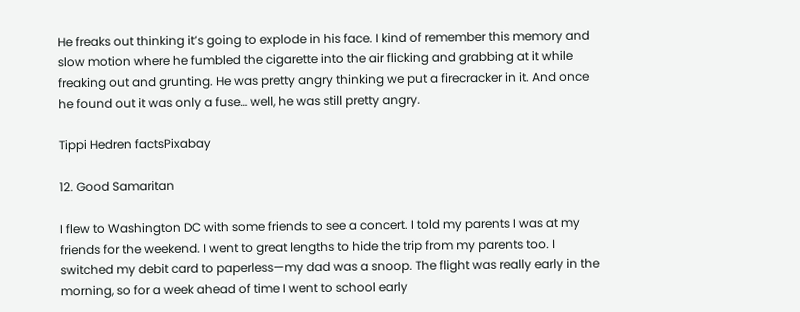He freaks out thinking it’s going to explode in his face. I kind of remember this memory and slow motion where he fumbled the cigarette into the air flicking and grabbing at it while freaking out and grunting. He was pretty angry thinking we put a firecracker in it. And once he found out it was only a fuse… well, he was still pretty angry.

Tippi Hedren factsPixabay

12. Good Samaritan

I flew to Washington DC with some friends to see a concert. I told my parents I was at my friends for the weekend. I went to great lengths to hide the trip from my parents too. I switched my debit card to paperless—my dad was a snoop. The flight was really early in the morning, so for a week ahead of time I went to school early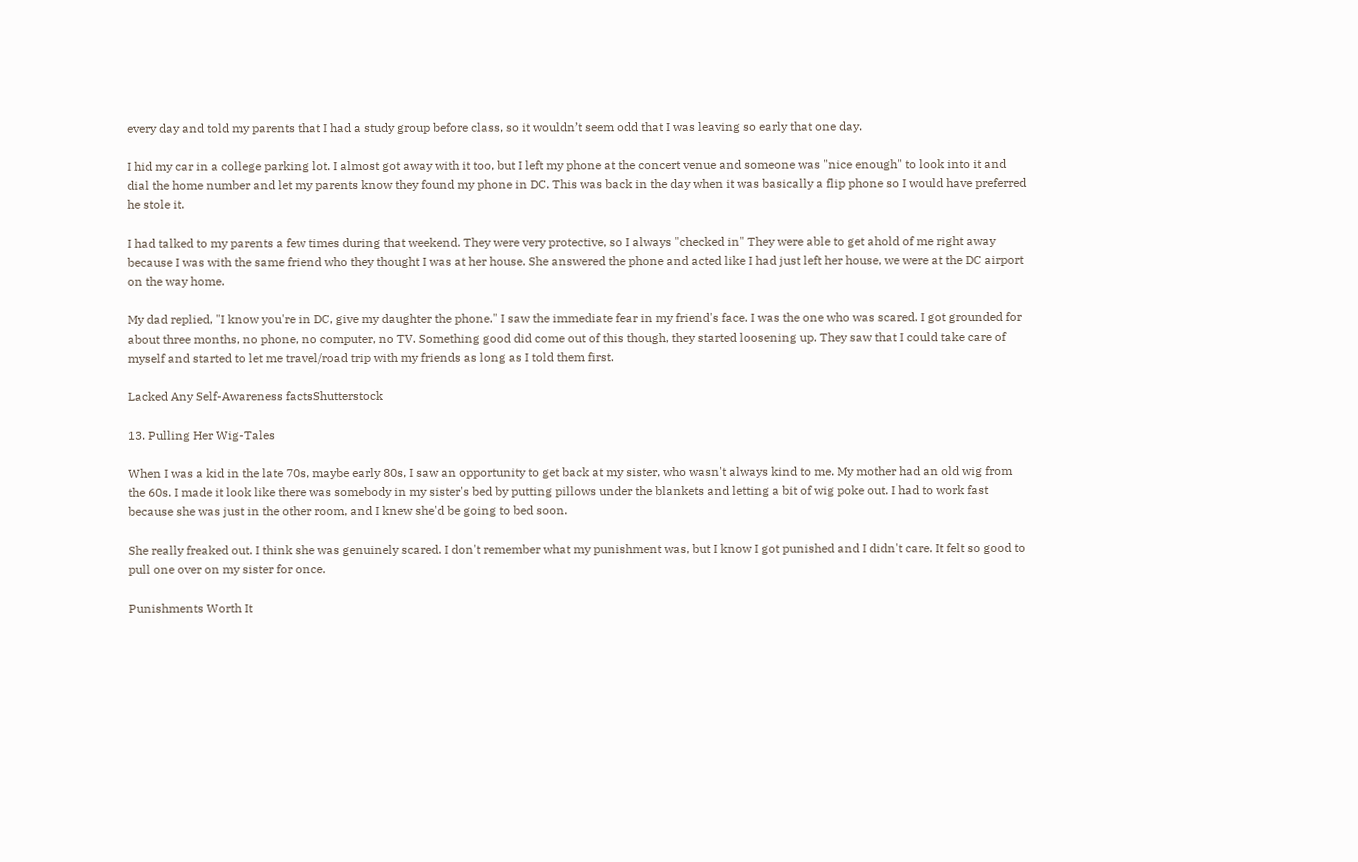every day and told my parents that I had a study group before class, so it wouldn’t seem odd that I was leaving so early that one day.

I hid my car in a college parking lot. I almost got away with it too, but I left my phone at the concert venue and someone was "nice enough" to look into it and dial the home number and let my parents know they found my phone in DC. This was back in the day when it was basically a flip phone so I would have preferred he stole it.

I had talked to my parents a few times during that weekend. They were very protective, so I always "checked in" They were able to get ahold of me right away because I was with the same friend who they thought I was at her house. She answered the phone and acted like I had just left her house, we were at the DC airport on the way home.

My dad replied, "I know you're in DC, give my daughter the phone." I saw the immediate fear in my friend's face. I was the one who was scared. I got grounded for about three months, no phone, no computer, no TV. Something good did come out of this though, they started loosening up. They saw that I could take care of myself and started to let me travel/road trip with my friends as long as I told them first.

Lacked Any Self-Awareness factsShutterstock

13. Pulling Her Wig-Tales

When I was a kid in the late 70s, maybe early 80s, I saw an opportunity to get back at my sister, who wasn't always kind to me. My mother had an old wig from the 60s. I made it look like there was somebody in my sister's bed by putting pillows under the blankets and letting a bit of wig poke out. I had to work fast because she was just in the other room, and I knew she'd be going to bed soon.

She really freaked out. I think she was genuinely scared. I don't remember what my punishment was, but I know I got punished and I didn't care. It felt so good to pull one over on my sister for once.

Punishments Worth It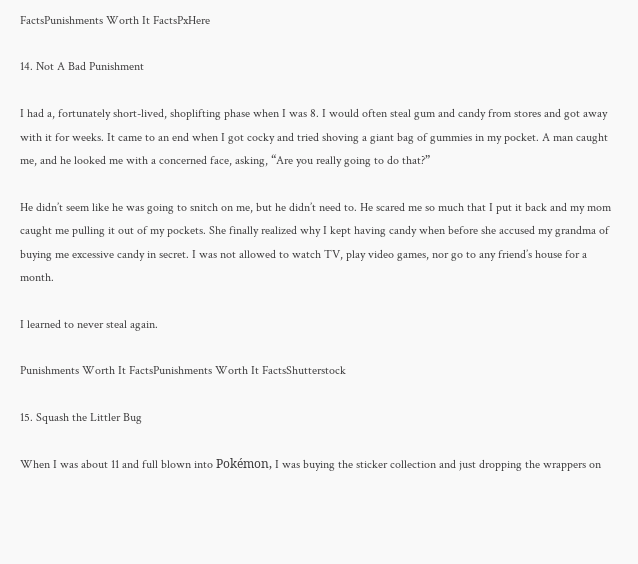FactsPunishments Worth It FactsPxHere

14. Not A Bad Punishment

I had a, fortunately short-lived, shoplifting phase when I was 8. I would often steal gum and candy from stores and got away with it for weeks. It came to an end when I got cocky and tried shoving a giant bag of gummies in my pocket. A man caught me, and he looked me with a concerned face, asking, “Are you really going to do that?”

He didn’t seem like he was going to snitch on me, but he didn’t need to. He scared me so much that I put it back and my mom caught me pulling it out of my pockets. She finally realized why I kept having candy when before she accused my grandma of buying me excessive candy in secret. I was not allowed to watch TV, play video games, nor go to any friend’s house for a month.

I learned to never steal again.

Punishments Worth It FactsPunishments Worth It FactsShutterstock

15. Squash the Littler Bug

When I was about 11 and full blown into Pokémon, I was buying the sticker collection and just dropping the wrappers on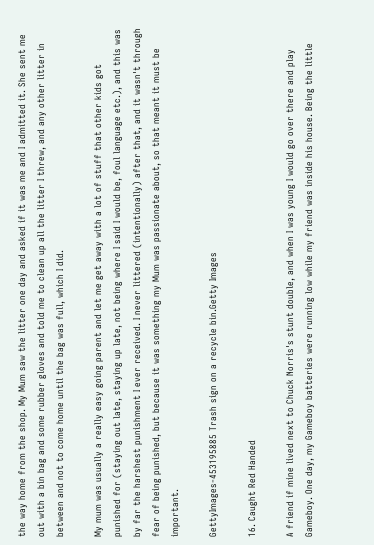the way home from the shop. My Mum saw the litter one day and asked if it was me and I admitted it. She sent me out with a bin bag and some rubber gloves and told me to clean up all the litter I threw, and any other litter in between and not to come home until the bag was full, which I did.

My mum was usually a really easy going parent and let me get away with a lot of stuff that other kids got punished for (staying out late, staying up late, not being where I said I would be, foul language etc.), and this was by far the harshest punishment I ever received. I never littered (intentionally) after that, and it wasn't through fear of being punished, but because it was something my Mum was passionate about, so that meant it must be important.

GettyImages-453195885 Trash sign on a recycle bin.Getty Images

16. Caught Red Handed

A friend if mine lived next to Chuck Norris's stunt double, and when I was young I would go over there and play Gameboy. One day, my Gameboy batteries were running low while my friend was inside his house. Being the little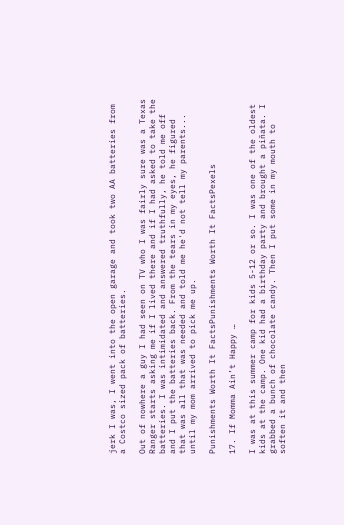jerk I was, I went into the open garage and took two AA batteries from a Costco sized pack of batteries.

Out of nowhere a guy I had seen on TV who I was fairly sure was a Texas Ranger starts asking me if I lived there and if I had asked to take the batteries. I was intimidated and answered truthfully, he told me off and I put the batteries back. From the tears in my eyes, he figured that was all that was needed and told me he'd not tell my parents... until my mom arrived to pick me up.

Punishments Worth It FactsPunishments Worth It FactsPexels

17. If Momma Ain’t Happy …

I was at this summer camp for kids 5-12 or so. I was one of the oldest kids at the camp. One kid had a birthday party and brought a piñata. I grabbed a bunch of chocolate candy. Then I put some in my mouth to soften it and then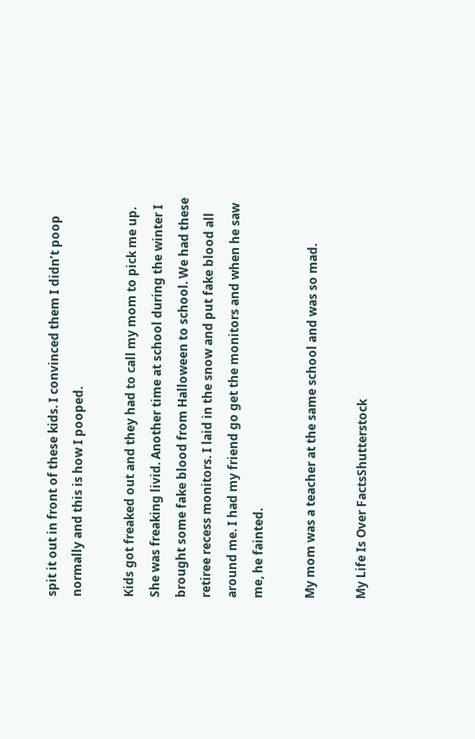spit it out in front of these kids. I convinced them I didn’t poop normally and this is how I pooped.

Kids got freaked out and they had to call my mom to pick me up. She was freaking livid. Another time at school during the winter I brought some fake blood from Halloween to school. We had these retiree recess monitors. I laid in the snow and put fake blood all around me. I had my friend go get the monitors and when he saw me, he fainted.

My mom was a teacher at the same school and was so mad.

My Life Is Over FactsShutterstock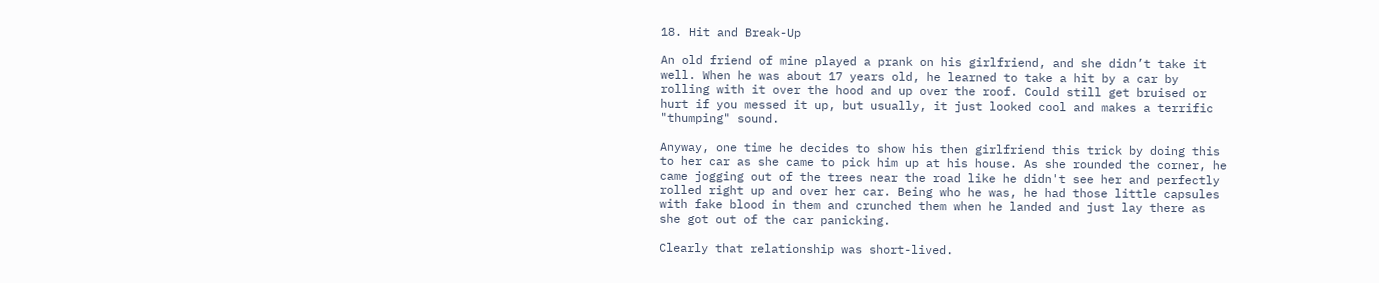18. Hit and Break-Up

An old friend of mine played a prank on his girlfriend, and she didn’t take it well. When he was about 17 years old, he learned to take a hit by a car by rolling with it over the hood and up over the roof. Could still get bruised or hurt if you messed it up, but usually, it just looked cool and makes a terrific "thumping" sound.

Anyway, one time he decides to show his then girlfriend this trick by doing this to her car as she came to pick him up at his house. As she rounded the corner, he came jogging out of the trees near the road like he didn't see her and perfectly rolled right up and over her car. Being who he was, he had those little capsules with fake blood in them and crunched them when he landed and just lay there as she got out of the car panicking.

Clearly that relationship was short-lived.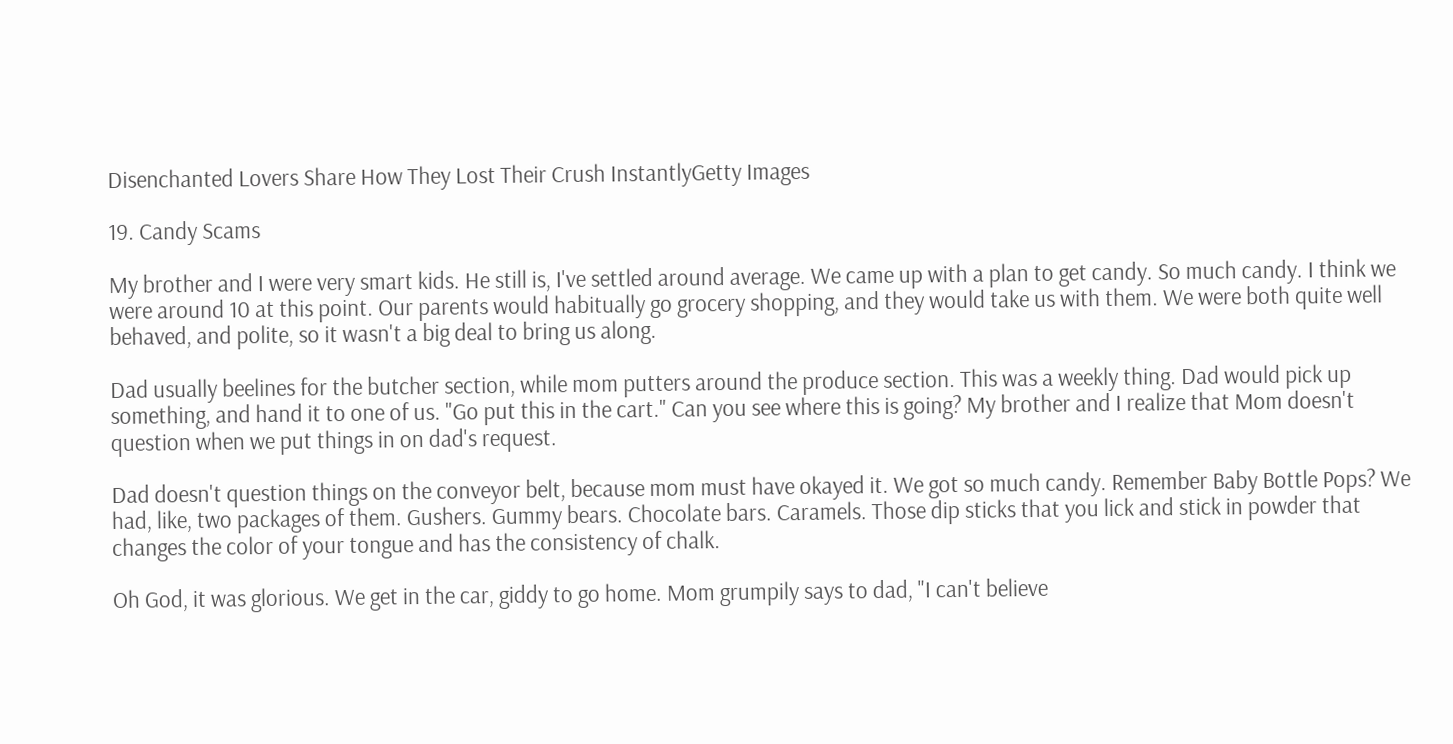Disenchanted Lovers Share How They Lost Their Crush InstantlyGetty Images

19. Candy Scams

My brother and I were very smart kids. He still is, I've settled around average. We came up with a plan to get candy. So much candy. I think we were around 10 at this point. Our parents would habitually go grocery shopping, and they would take us with them. We were both quite well behaved, and polite, so it wasn't a big deal to bring us along.

Dad usually beelines for the butcher section, while mom putters around the produce section. This was a weekly thing. Dad would pick up something, and hand it to one of us. "Go put this in the cart." Can you see where this is going? My brother and I realize that Mom doesn't question when we put things in on dad's request.

Dad doesn't question things on the conveyor belt, because mom must have okayed it. We got so much candy. Remember Baby Bottle Pops? We had, like, two packages of them. Gushers. Gummy bears. Chocolate bars. Caramels. Those dip sticks that you lick and stick in powder that changes the color of your tongue and has the consistency of chalk.

Oh God, it was glorious. We get in the car, giddy to go home. Mom grumpily says to dad, "I can't believe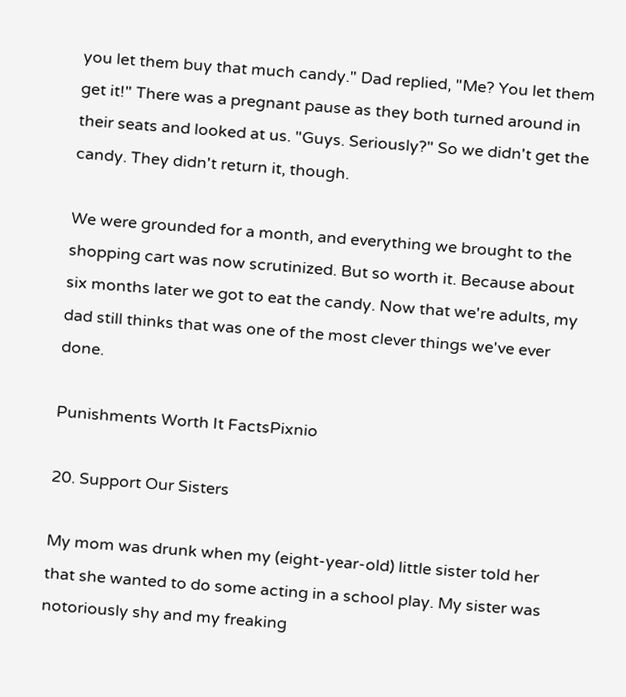you let them buy that much candy." Dad replied, "Me? You let them get it!" There was a pregnant pause as they both turned around in their seats and looked at us. "Guys. Seriously?" So we didn't get the candy. They didn't return it, though.

We were grounded for a month, and everything we brought to the shopping cart was now scrutinized. But so worth it. Because about six months later we got to eat the candy. Now that we're adults, my dad still thinks that was one of the most clever things we've ever done.

Punishments Worth It FactsPixnio

20. Support Our Sisters

My mom was drunk when my (eight-year-old) little sister told her that she wanted to do some acting in a school play. My sister was notoriously shy and my freaking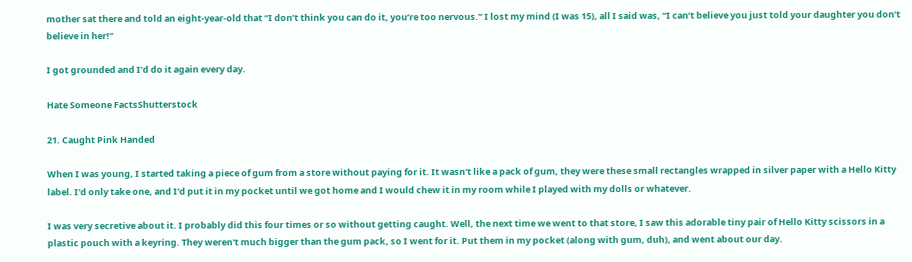mother sat there and told an eight-year-old that “I don’t think you can do it, you’re too nervous.” I lost my mind (I was 15), all I said was, “I can’t believe you just told your daughter you don’t believe in her!”

I got grounded and I’d do it again every day.

Hate Someone FactsShutterstock

21. Caught Pink Handed

When I was young, I started taking a piece of gum from a store without paying for it. It wasn't like a pack of gum, they were these small rectangles wrapped in silver paper with a Hello Kitty label. I'd only take one, and I'd put it in my pocket until we got home and I would chew it in my room while I played with my dolls or whatever.

I was very secretive about it. I probably did this four times or so without getting caught. Well, the next time we went to that store, I saw this adorable tiny pair of Hello Kitty scissors in a plastic pouch with a keyring. They weren't much bigger than the gum pack, so I went for it. Put them in my pocket (along with gum, duh), and went about our day.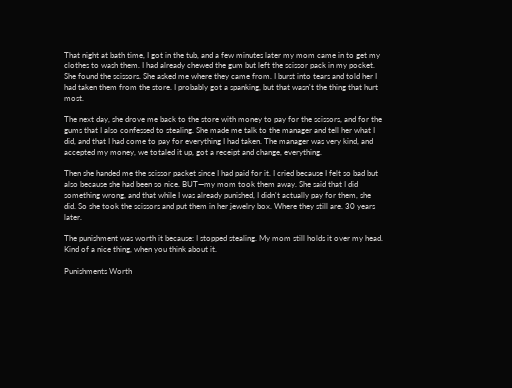That night at bath time, I got in the tub, and a few minutes later my mom came in to get my clothes to wash them. I had already chewed the gum but left the scissor pack in my pocket. She found the scissors. She asked me where they came from. I burst into tears and told her I had taken them from the store. I probably got a spanking, but that wasn't the thing that hurt most.

The next day, she drove me back to the store with money to pay for the scissors, and for the gums that I also confessed to stealing. She made me talk to the manager and tell her what I did, and that I had come to pay for everything I had taken. The manager was very kind, and accepted my money, we totaled it up, got a receipt and change, everything.

Then she handed me the scissor packet since I had paid for it. I cried because I felt so bad but also because she had been so nice. BUT—my mom took them away. She said that I did something wrong, and that while I was already punished, I didn't actually pay for them, she did. So she took the scissors and put them in her jewelry box. Where they still are. 30 years later.

The punishment was worth it because: I stopped stealing. My mom still holds it over my head. Kind of a nice thing, when you think about it.

Punishments Worth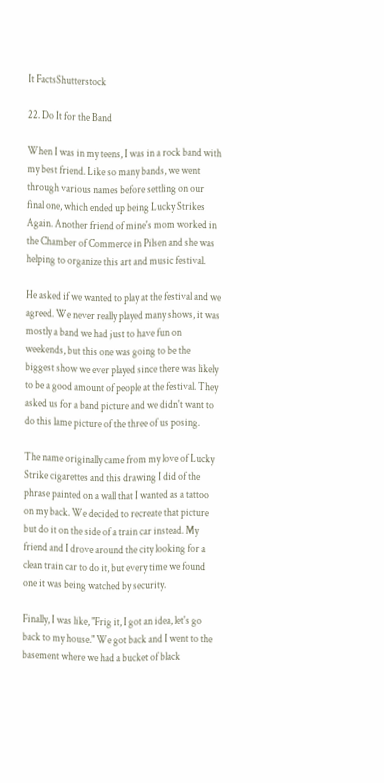It FactsShutterstock

22. Do It for the Band

When I was in my teens, I was in a rock band with my best friend. Like so many bands, we went through various names before settling on our final one, which ended up being Lucky Strikes Again. Another friend of mine's mom worked in the Chamber of Commerce in Pilsen and she was helping to organize this art and music festival.

He asked if we wanted to play at the festival and we agreed. We never really played many shows, it was mostly a band we had just to have fun on weekends, but this one was going to be the biggest show we ever played since there was likely to be a good amount of people at the festival. They asked us for a band picture and we didn't want to do this lame picture of the three of us posing.

The name originally came from my love of Lucky Strike cigarettes and this drawing I did of the phrase painted on a wall that I wanted as a tattoo on my back. We decided to recreate that picture but do it on the side of a train car instead. My friend and I drove around the city looking for a clean train car to do it, but every time we found one it was being watched by security.

Finally, I was like, "Frig it, I got an idea, let's go back to my house." We got back and I went to the basement where we had a bucket of black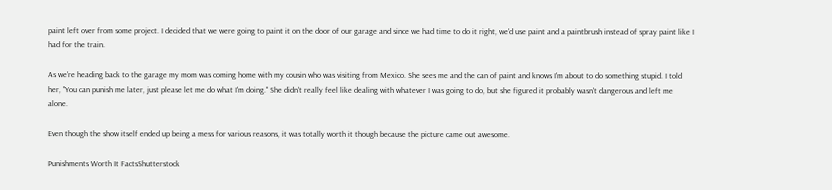paint left over from some project. I decided that we were going to paint it on the door of our garage and since we had time to do it right, we'd use paint and a paintbrush instead of spray paint like I had for the train.

As we're heading back to the garage my mom was coming home with my cousin who was visiting from Mexico. She sees me and the can of paint and knows I'm about to do something stupid. I told her, "You can punish me later, just please let me do what I'm doing." She didn't really feel like dealing with whatever I was going to do, but she figured it probably wasn't dangerous and left me alone.

Even though the show itself ended up being a mess for various reasons, it was totally worth it though because the picture came out awesome.

Punishments Worth It FactsShutterstock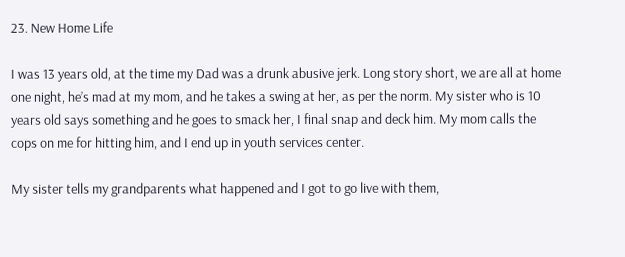23. New Home Life

I was 13 years old, at the time my Dad was a drunk abusive jerk. Long story short, we are all at home one night, he’s mad at my mom, and he takes a swing at her, as per the norm. My sister who is 10 years old says something and he goes to smack her, I final snap and deck him. My mom calls the cops on me for hitting him, and I end up in youth services center.

My sister tells my grandparents what happened and I got to go live with them,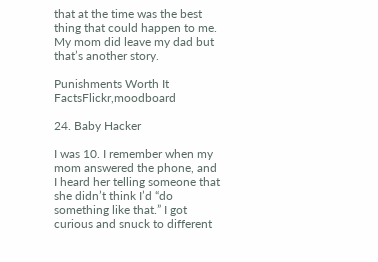that at the time was the best thing that could happen to me. My mom did leave my dad but that’s another story.

Punishments Worth It FactsFlickr,moodboard

24. Baby Hacker

I was 10. I remember when my mom answered the phone, and I heard her telling someone that she didn’t think I’d “do something like that.” I got curious and snuck to different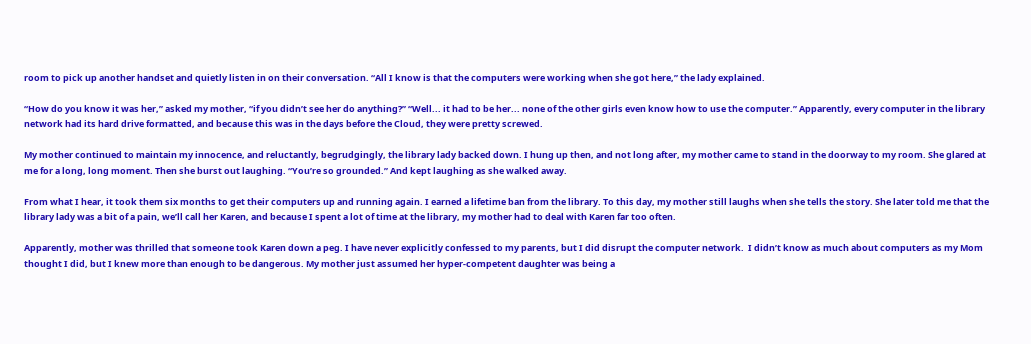room to pick up another handset and quietly listen in on their conversation. “All I know is that the computers were working when she got here,” the lady explained.

“How do you know it was her,” asked my mother, “if you didn’t see her do anything?” “Well... it had to be her... none of the other girls even know how to use the computer.” Apparently, every computer in the library network had its hard drive formatted, and because this was in the days before the Cloud, they were pretty screwed.

My mother continued to maintain my innocence, and reluctantly, begrudgingly, the library lady backed down. I hung up then, and not long after, my mother came to stand in the doorway to my room. She glared at me for a long, long moment. Then she burst out laughing. “You’re so grounded.” And kept laughing as she walked away.

From what I hear, it took them six months to get their computers up and running again. I earned a lifetime ban from the library. To this day, my mother still laughs when she tells the story. She later told me that the library lady was a bit of a pain, we’ll call her Karen, and because I spent a lot of time at the library, my mother had to deal with Karen far too often.

Apparently, mother was thrilled that someone took Karen down a peg. I have never explicitly confessed to my parents, but I did disrupt the computer network.  I didn’t know as much about computers as my Mom thought I did, but I knew more than enough to be dangerous. My mother just assumed her hyper-competent daughter was being a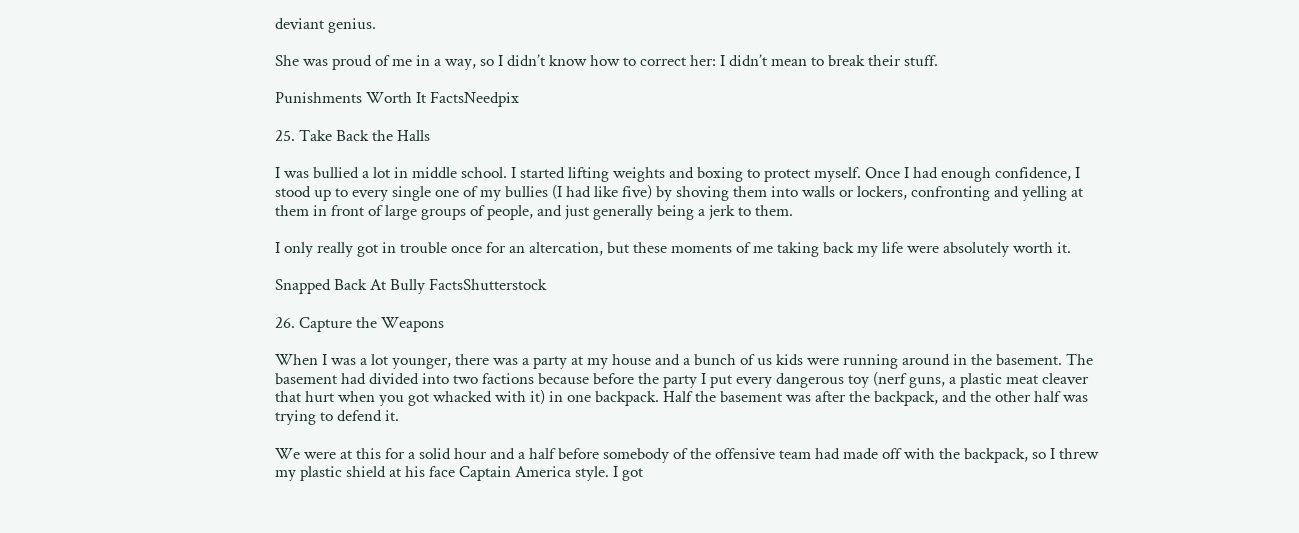deviant genius.

She was proud of me in a way, so I didn’t know how to correct her: I didn’t mean to break their stuff.

Punishments Worth It FactsNeedpix

25. Take Back the Halls

I was bullied a lot in middle school. I started lifting weights and boxing to protect myself. Once I had enough confidence, I stood up to every single one of my bullies (I had like five) by shoving them into walls or lockers, confronting and yelling at them in front of large groups of people, and just generally being a jerk to them.

I only really got in trouble once for an altercation, but these moments of me taking back my life were absolutely worth it.

Snapped Back At Bully FactsShutterstock

26. Capture the Weapons

When I was a lot younger, there was a party at my house and a bunch of us kids were running around in the basement. The basement had divided into two factions because before the party I put every dangerous toy (nerf guns, a plastic meat cleaver that hurt when you got whacked with it) in one backpack. Half the basement was after the backpack, and the other half was trying to defend it.

We were at this for a solid hour and a half before somebody of the offensive team had made off with the backpack, so I threw my plastic shield at his face Captain America style. I got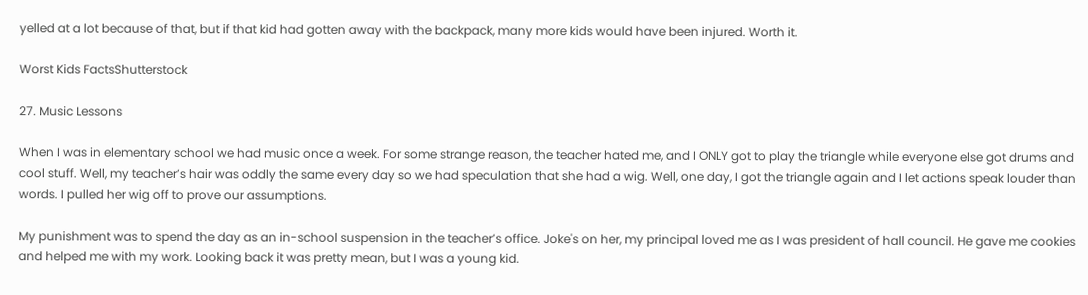yelled at a lot because of that, but if that kid had gotten away with the backpack, many more kids would have been injured. Worth it.

Worst Kids FactsShutterstock

27. Music Lessons

When I was in elementary school we had music once a week. For some strange reason, the teacher hated me, and I ONLY got to play the triangle while everyone else got drums and cool stuff. Well, my teacher’s hair was oddly the same every day so we had speculation that she had a wig. Well, one day, I got the triangle again and I let actions speak louder than words. I pulled her wig off to prove our assumptions.

My punishment was to spend the day as an in-school suspension in the teacher’s office. Joke's on her, my principal loved me as I was president of hall council. He gave me cookies and helped me with my work. Looking back it was pretty mean, but I was a young kid.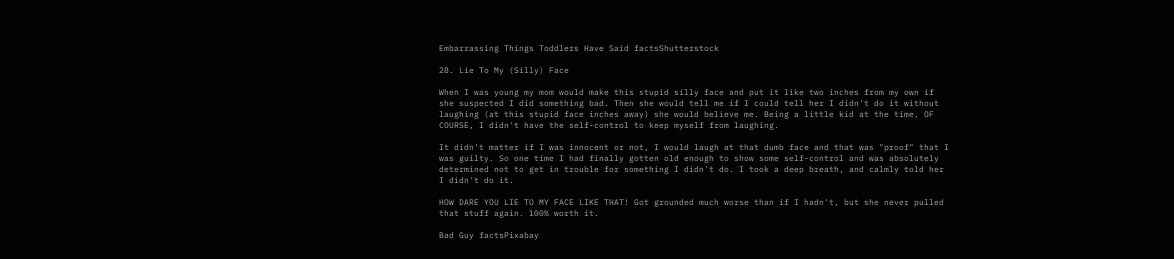Embarrassing Things Toddlers Have Said factsShutterstock

28. Lie To My (Silly) Face

When I was young my mom would make this stupid silly face and put it like two inches from my own if she suspected I did something bad. Then she would tell me if I could tell her I didn't do it without laughing (at this stupid face inches away) she would believe me. Being a little kid at the time, OF COURSE, I didn't have the self-control to keep myself from laughing.

It didn't matter if I was innocent or not, I would laugh at that dumb face and that was "proof" that I was guilty. So one time I had finally gotten old enough to show some self-control and was absolutely determined not to get in trouble for something I didn't do. I took a deep breath, and calmly told her I didn't do it.

HOW DARE YOU LIE TO MY FACE LIKE THAT! Got grounded much worse than if I hadn't, but she never pulled that stuff again. 100% worth it.

Bad Guy factsPixabay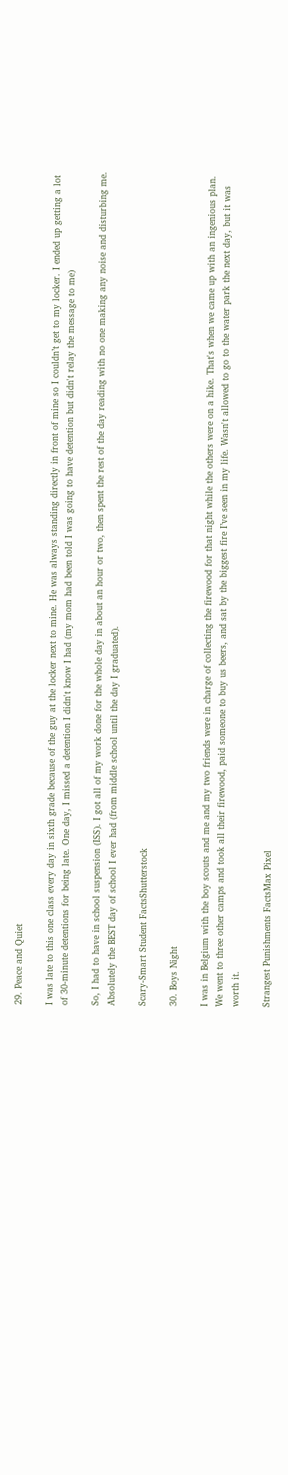29. Peace and Quiet

I was late to this one class every day in sixth grade because of the guy at the locker next to mine. He was always standing directly in front of mine so I couldn’t get to my locker. I ended up getting a lot of 30-minute detentions for being late. One day, I missed a detention I didn't know I had (my mom had been told I was going to have detention but didn't relay the message to me)

So, I had to have in school suspension (ISS). I got all of my work done for the whole day in about an hour or two, then spent the rest of the day reading with no one making any noise and disturbing me. Absolutely the BEST day of school I ever had (from middle school until the day I graduated).

Scary-Smart Student FactsShutterstock

30. Boys Night

I was in Belgium with the boy scouts and me and my two friends were in charge of collecting the firewood for that night while the others were on a hike. That's when we came up with an ingenious plan. We went to three other camps and took all their firewood, paid someone to buy us beers, and sat by the biggest fire I’ve seen in my life. Wasn't allowed to go to the water park the next day, but it was worth it.

Strangest Punishments FactsMax Pixel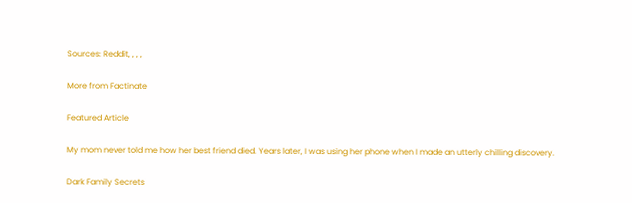Sources: Reddit, , , ,

More from Factinate

Featured Article

My mom never told me how her best friend died. Years later, I was using her phone when I made an utterly chilling discovery.

Dark Family Secrets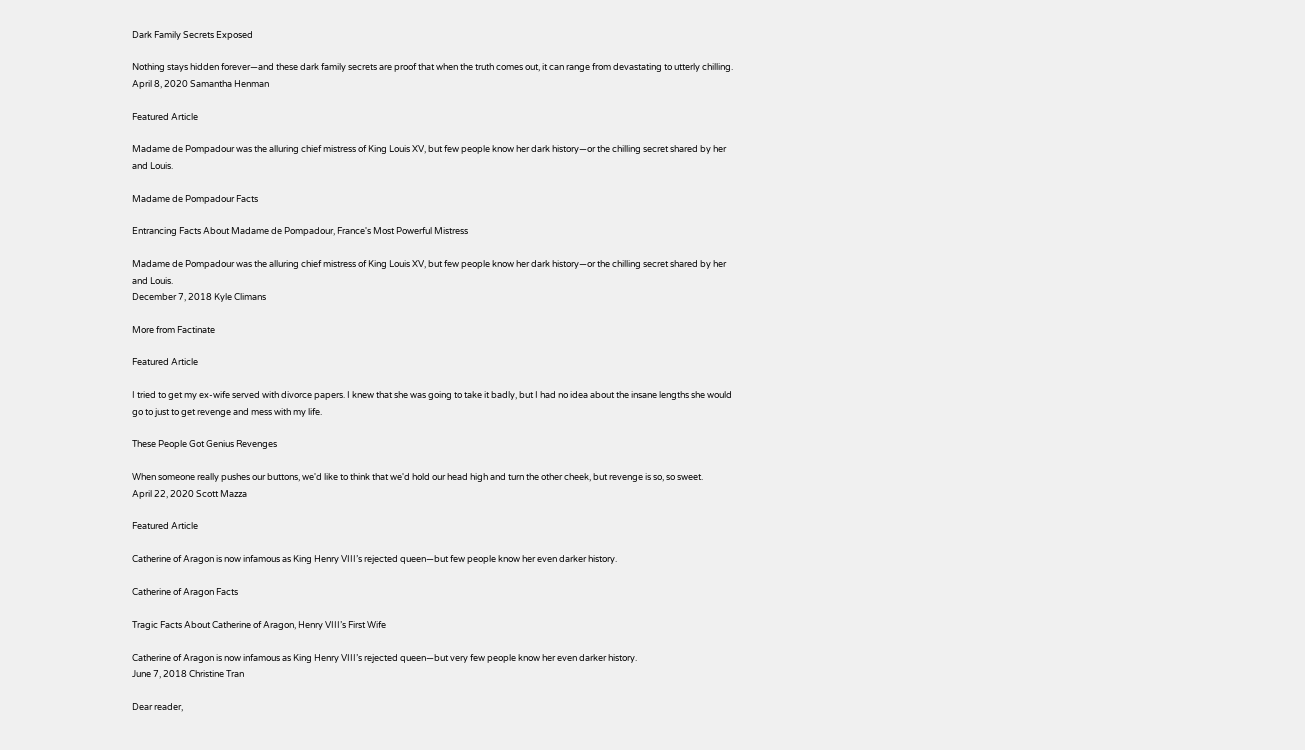Dark Family Secrets Exposed

Nothing stays hidden forever—and these dark family secrets are proof that when the truth comes out, it can range from devastating to utterly chilling.
April 8, 2020 Samantha Henman

Featured Article

Madame de Pompadour was the alluring chief mistress of King Louis XV, but few people know her dark history—or the chilling secret shared by her and Louis.

Madame de Pompadour Facts

Entrancing Facts About Madame de Pompadour, France's Most Powerful Mistress

Madame de Pompadour was the alluring chief mistress of King Louis XV, but few people know her dark history—or the chilling secret shared by her and Louis.
December 7, 2018 Kyle Climans

More from Factinate

Featured Article

I tried to get my ex-wife served with divorce papers. I knew that she was going to take it badly, but I had no idea about the insane lengths she would go to just to get revenge and mess with my life.

These People Got Genius Revenges

When someone really pushes our buttons, we'd like to think that we'd hold our head high and turn the other cheek, but revenge is so, so sweet.
April 22, 2020 Scott Mazza

Featured Article

Catherine of Aragon is now infamous as King Henry VIII’s rejected queen—but few people know her even darker history.

Catherine of Aragon Facts

Tragic Facts About Catherine of Aragon, Henry VIII’s First Wife

Catherine of Aragon is now infamous as King Henry VIII’s rejected queen—but very few people know her even darker history.
June 7, 2018 Christine Tran

Dear reader,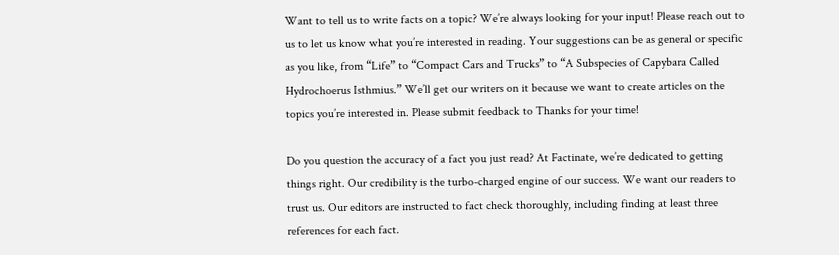Want to tell us to write facts on a topic? We’re always looking for your input! Please reach out to us to let us know what you’re interested in reading. Your suggestions can be as general or specific as you like, from “Life” to “Compact Cars and Trucks” to “A Subspecies of Capybara Called Hydrochoerus Isthmius.” We’ll get our writers on it because we want to create articles on the topics you’re interested in. Please submit feedback to Thanks for your time!

Do you question the accuracy of a fact you just read? At Factinate, we’re dedicated to getting things right. Our credibility is the turbo-charged engine of our success. We want our readers to trust us. Our editors are instructed to fact check thoroughly, including finding at least three references for each fact.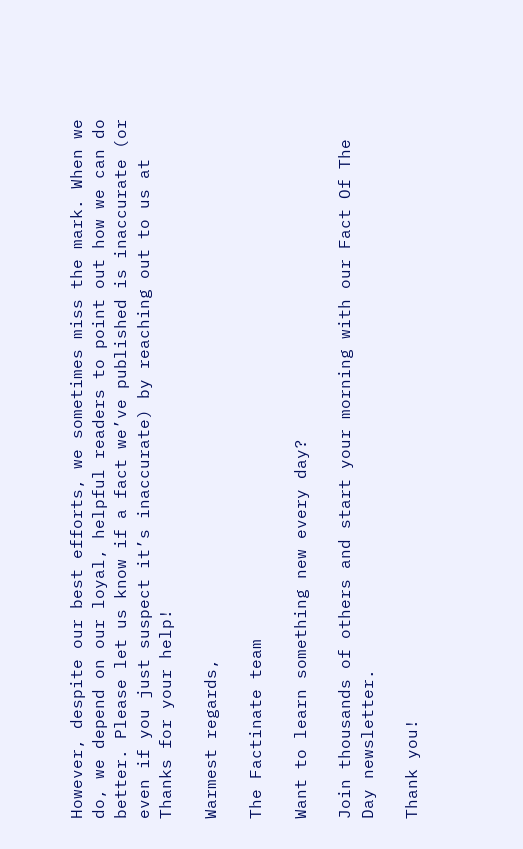However, despite our best efforts, we sometimes miss the mark. When we do, we depend on our loyal, helpful readers to point out how we can do better. Please let us know if a fact we’ve published is inaccurate (or even if you just suspect it’s inaccurate) by reaching out to us at Thanks for your help!

Warmest regards,

The Factinate team

Want to learn something new every day?

Join thousands of others and start your morning with our Fact Of The Day newsletter.

Thank you!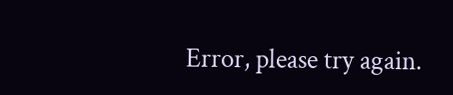Error, please try again.